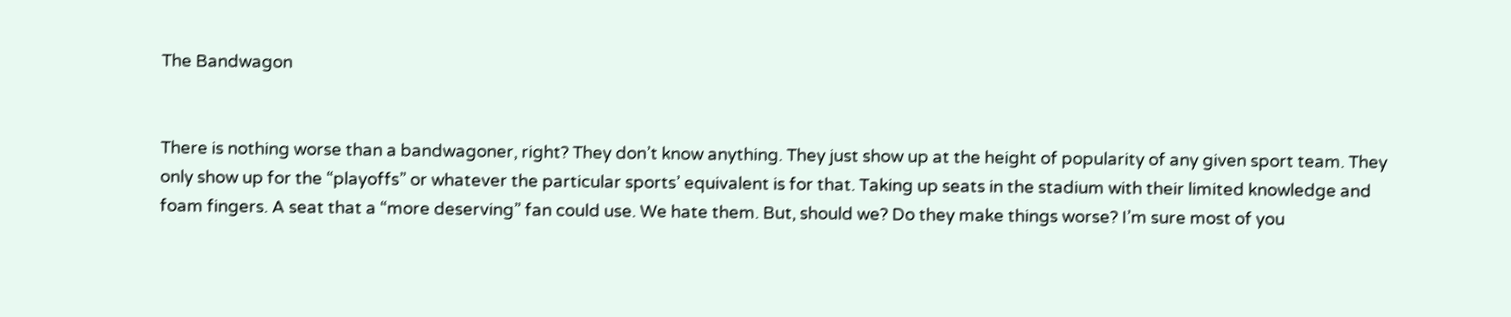The Bandwagon


There is nothing worse than a bandwagoner, right? They don’t know anything. They just show up at the height of popularity of any given sport team. They only show up for the “playoffs” or whatever the particular sports’ equivalent is for that. Taking up seats in the stadium with their limited knowledge and foam fingers. A seat that a “more deserving” fan could use. We hate them. But, should we? Do they make things worse? I’m sure most of you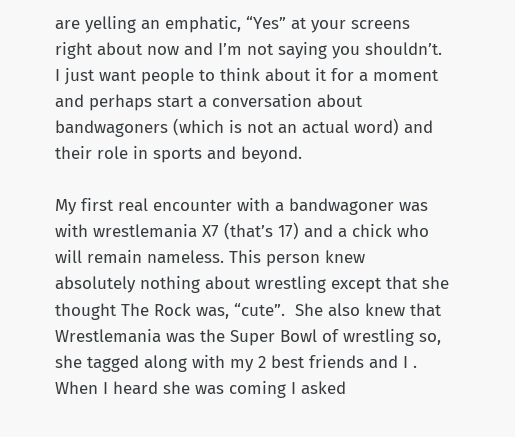are yelling an emphatic, “Yes” at your screens right about now and I’m not saying you shouldn’t. I just want people to think about it for a moment and perhaps start a conversation about bandwagoners (which is not an actual word) and their role in sports and beyond.

My first real encounter with a bandwagoner was with wrestlemania X7 (that’s 17) and a chick who will remain nameless. This person knew absolutely nothing about wrestling except that she thought The Rock was, “cute”.  She also knew that Wrestlemania was the Super Bowl of wrestling so, she tagged along with my 2 best friends and I . When I heard she was coming I asked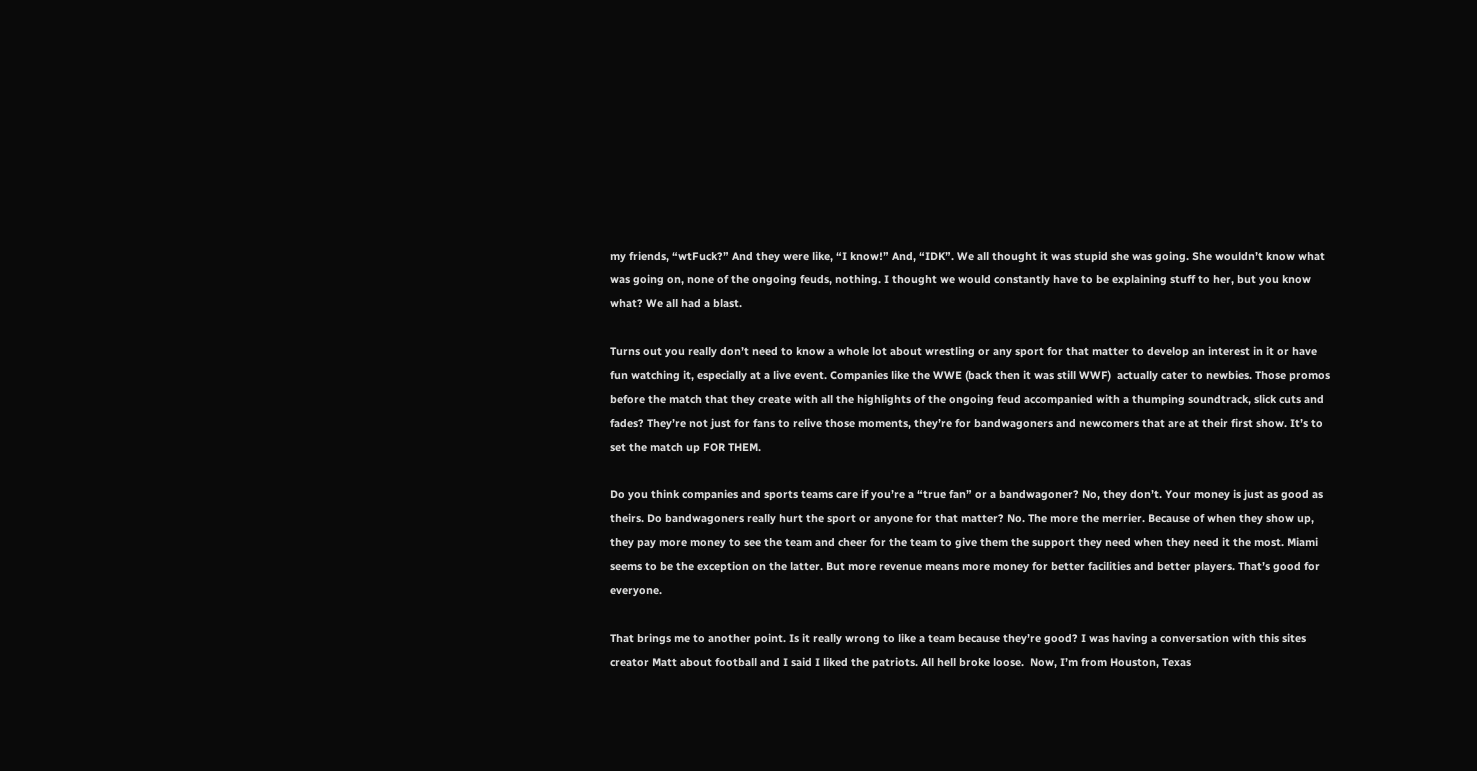my friends, “wtFuck?” And they were like, “I know!” And, “IDK”. We all thought it was stupid she was going. She wouldn’t know what was going on, none of the ongoing feuds, nothing. I thought we would constantly have to be explaining stuff to her, but you know what? We all had a blast.

Turns out you really don’t need to know a whole lot about wrestling or any sport for that matter to develop an interest in it or have fun watching it, especially at a live event. Companies like the WWE (back then it was still WWF)  actually cater to newbies. Those promos before the match that they create with all the highlights of the ongoing feud accompanied with a thumping soundtrack, slick cuts and fades? They’re not just for fans to relive those moments, they’re for bandwagoners and newcomers that are at their first show. It’s to set the match up FOR THEM.

Do you think companies and sports teams care if you’re a “true fan” or a bandwagoner? No, they don’t. Your money is just as good as theirs. Do bandwagoners really hurt the sport or anyone for that matter? No. The more the merrier. Because of when they show up, they pay more money to see the team and cheer for the team to give them the support they need when they need it the most. Miami seems to be the exception on the latter. But more revenue means more money for better facilities and better players. That’s good for everyone.

That brings me to another point. Is it really wrong to like a team because they’re good? I was having a conversation with this sites creator Matt about football and I said I liked the patriots. All hell broke loose.  Now, I’m from Houston, Texas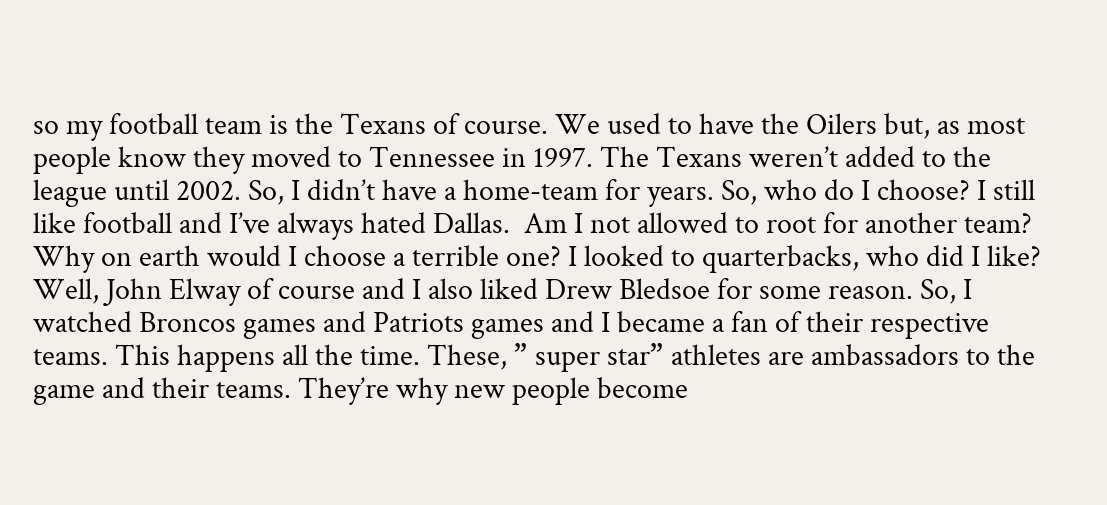so my football team is the Texans of course. We used to have the Oilers but, as most people know they moved to Tennessee in 1997. The Texans weren’t added to the league until 2002. So, I didn’t have a home-team for years. So, who do I choose? I still like football and I’ve always hated Dallas.  Am I not allowed to root for another team? Why on earth would I choose a terrible one? I looked to quarterbacks, who did I like? Well, John Elway of course and I also liked Drew Bledsoe for some reason. So, I watched Broncos games and Patriots games and I became a fan of their respective teams. This happens all the time. These, ” super star” athletes are ambassadors to the game and their teams. They’re why new people become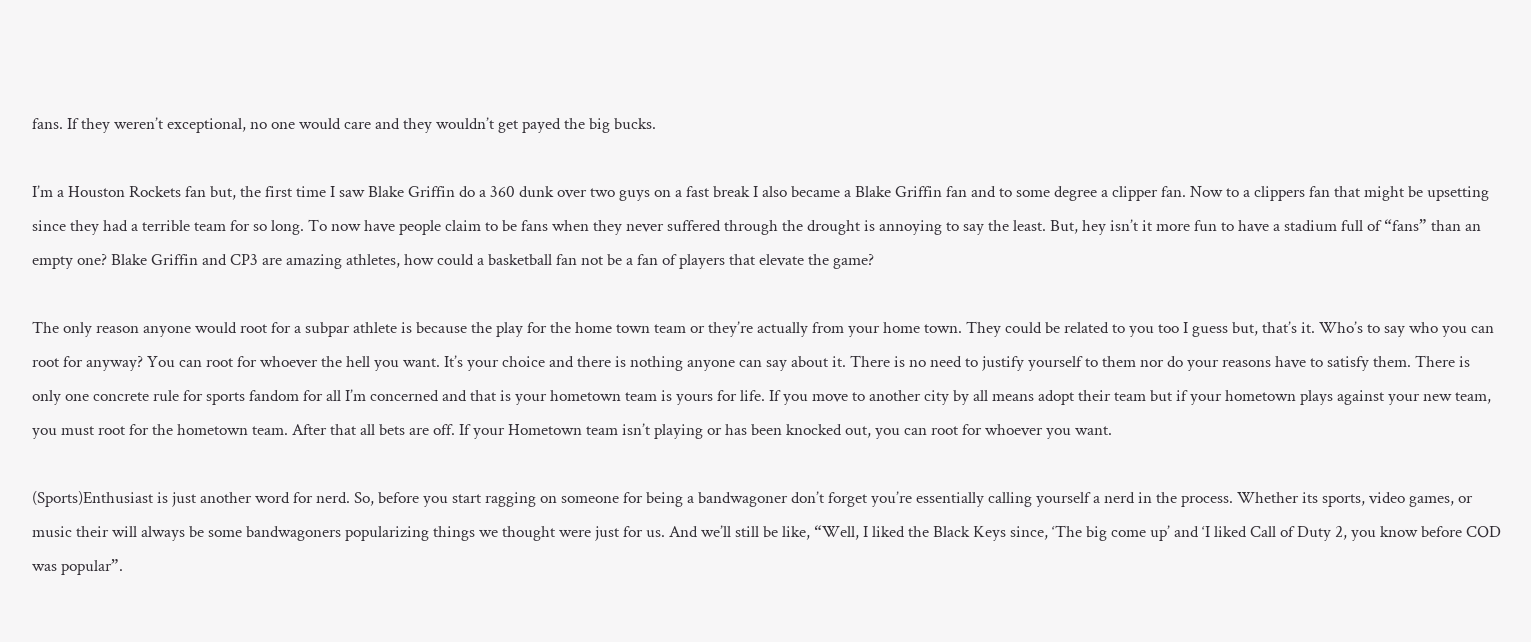fans. If they weren’t exceptional, no one would care and they wouldn’t get payed the big bucks.

I’m a Houston Rockets fan but, the first time I saw Blake Griffin do a 360 dunk over two guys on a fast break I also became a Blake Griffin fan and to some degree a clipper fan. Now to a clippers fan that might be upsetting since they had a terrible team for so long. To now have people claim to be fans when they never suffered through the drought is annoying to say the least. But, hey isn’t it more fun to have a stadium full of “fans” than an empty one? Blake Griffin and CP3 are amazing athletes, how could a basketball fan not be a fan of players that elevate the game?

The only reason anyone would root for a subpar athlete is because the play for the home town team or they’re actually from your home town. They could be related to you too I guess but, that’s it. Who’s to say who you can root for anyway? You can root for whoever the hell you want. It’s your choice and there is nothing anyone can say about it. There is no need to justify yourself to them nor do your reasons have to satisfy them. There is only one concrete rule for sports fandom for all I’m concerned and that is your hometown team is yours for life. If you move to another city by all means adopt their team but if your hometown plays against your new team, you must root for the hometown team. After that all bets are off. If your Hometown team isn’t playing or has been knocked out, you can root for whoever you want.

(Sports)Enthusiast is just another word for nerd. So, before you start ragging on someone for being a bandwagoner don’t forget you’re essentially calling yourself a nerd in the process. Whether its sports, video games, or music their will always be some bandwagoners popularizing things we thought were just for us. And we’ll still be like, “Well, I liked the Black Keys since, ‘The big come up’ and ‘I liked Call of Duty 2, you know before COD was popular”.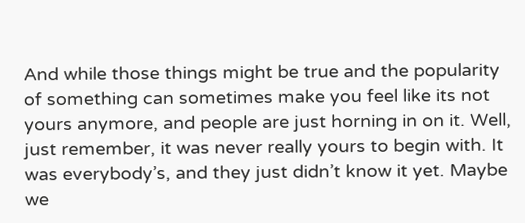And while those things might be true and the popularity of something can sometimes make you feel like its not yours anymore, and people are just horning in on it. Well, just remember, it was never really yours to begin with. It was everybody’s, and they just didn’t know it yet. Maybe we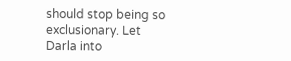should stop being so exclusionary. Let Darla into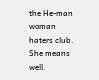the He-man woman haters club. She means well.